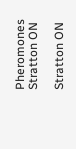Pheromones Stratton ON

Stratton ON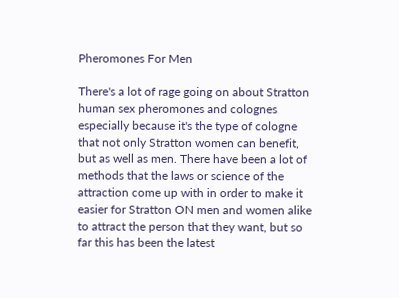Pheromones For Men

There's a lot of rage going on about Stratton human sex pheromones and colognes especially because it's the type of cologne that not only Stratton women can benefit, but as well as men. There have been a lot of methods that the laws or science of the attraction come up with in order to make it easier for Stratton ON men and women alike to attract the person that they want, but so far this has been the latest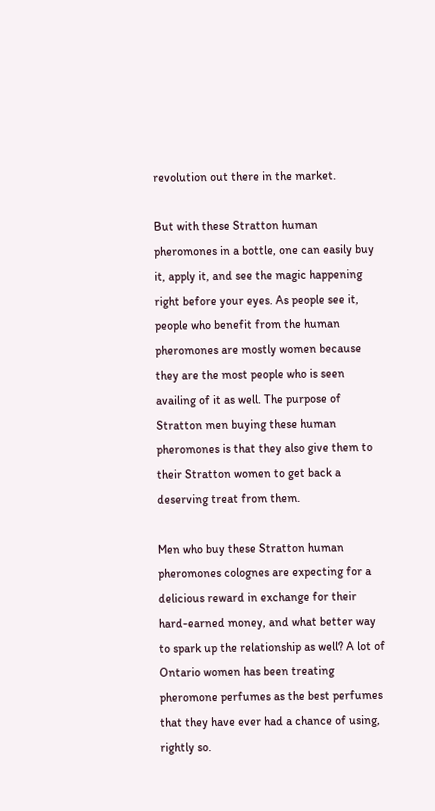revolution out there in the market.

But with these Stratton human pheromones in a bottle, one can easily buy it, apply it, and see the magic happening right before your eyes. As people see it, people who benefit from the human pheromones are mostly women because they are the most people who is seen availing of it as well. The purpose of Stratton men buying these human pheromones is that they also give them to their Stratton women to get back a deserving treat from them.

Men who buy these Stratton human pheromones colognes are expecting for a delicious reward in exchange for their hard-earned money, and what better way to spark up the relationship as well? A lot of Ontario women has been treating pheromone perfumes as the best perfumes that they have ever had a chance of using, rightly so.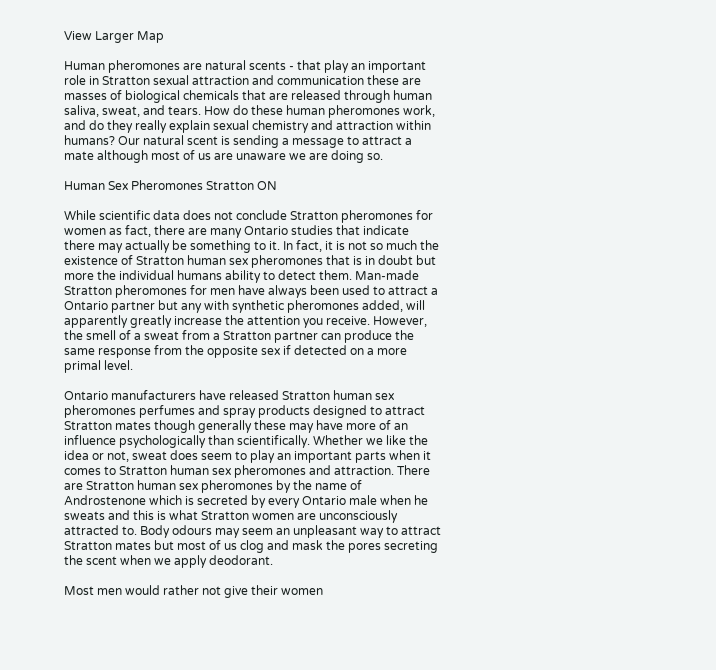View Larger Map

Human pheromones are natural scents - that play an important role in Stratton sexual attraction and communication these are masses of biological chemicals that are released through human saliva, sweat, and tears. How do these human pheromones work, and do they really explain sexual chemistry and attraction within humans? Our natural scent is sending a message to attract a mate although most of us are unaware we are doing so.

Human Sex Pheromones Stratton ON

While scientific data does not conclude Stratton pheromones for women as fact, there are many Ontario studies that indicate there may actually be something to it. In fact, it is not so much the existence of Stratton human sex pheromones that is in doubt but more the individual humans ability to detect them. Man-made Stratton pheromones for men have always been used to attract a Ontario partner but any with synthetic pheromones added, will apparently greatly increase the attention you receive. However, the smell of a sweat from a Stratton partner can produce the same response from the opposite sex if detected on a more primal level.

Ontario manufacturers have released Stratton human sex pheromones perfumes and spray products designed to attract Stratton mates though generally these may have more of an influence psychologically than scientifically. Whether we like the idea or not, sweat does seem to play an important parts when it comes to Stratton human sex pheromones and attraction. There are Stratton human sex pheromones by the name of Androstenone which is secreted by every Ontario male when he sweats and this is what Stratton women are unconsciously attracted to. Body odours may seem an unpleasant way to attract Stratton mates but most of us clog and mask the pores secreting the scent when we apply deodorant.

Most men would rather not give their women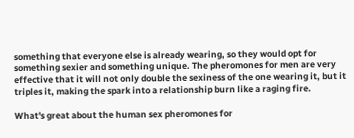something that everyone else is already wearing, so they would opt for something sexier and something unique. The pheromones for men are very effective that it will not only double the sexiness of the one wearing it, but it triples it, making the spark into a relationship burn like a raging fire.

What's great about the human sex pheromones for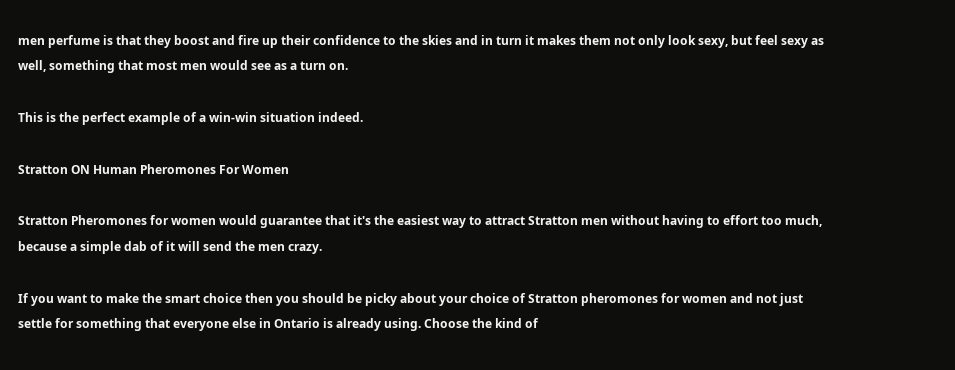men perfume is that they boost and fire up their confidence to the skies and in turn it makes them not only look sexy, but feel sexy as well, something that most men would see as a turn on.

This is the perfect example of a win-win situation indeed.

Stratton ON Human Pheromones For Women

Stratton Pheromones for women would guarantee that it's the easiest way to attract Stratton men without having to effort too much, because a simple dab of it will send the men crazy.

If you want to make the smart choice then you should be picky about your choice of Stratton pheromones for women and not just settle for something that everyone else in Ontario is already using. Choose the kind of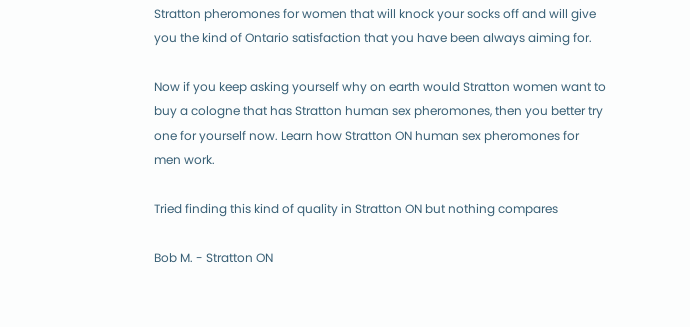Stratton pheromones for women that will knock your socks off and will give you the kind of Ontario satisfaction that you have been always aiming for.

Now if you keep asking yourself why on earth would Stratton women want to buy a cologne that has Stratton human sex pheromones, then you better try one for yourself now. Learn how Stratton ON human sex pheromones for men work.

Tried finding this kind of quality in Stratton ON but nothing compares

Bob M. - Stratton ON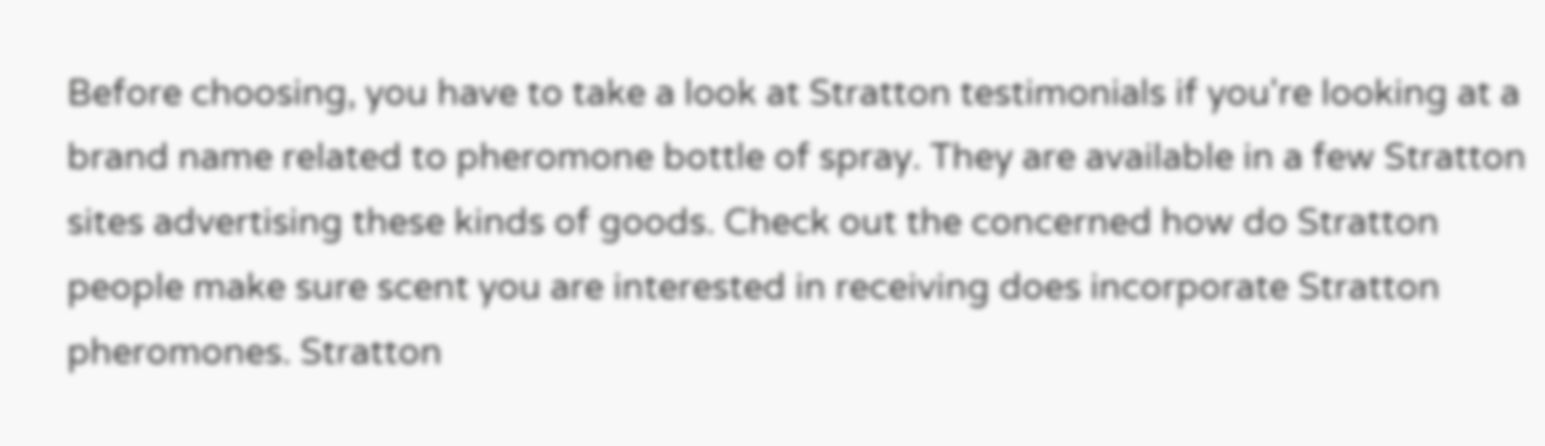Before choosing, you have to take a look at Stratton testimonials if you're looking at a brand name related to pheromone bottle of spray. They are available in a few Stratton sites advertising these kinds of goods. Check out the concerned how do Stratton people make sure scent you are interested in receiving does incorporate Stratton pheromones. Stratton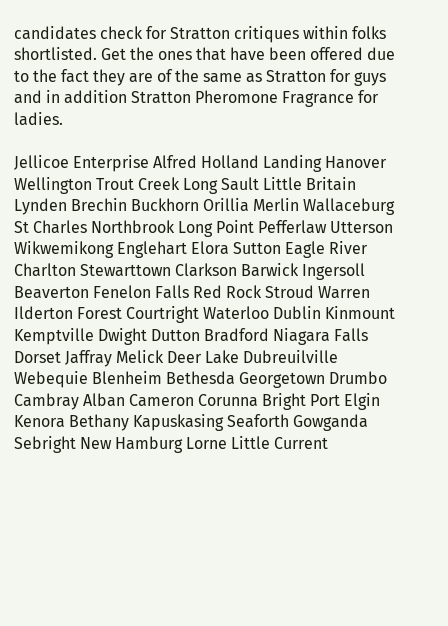candidates check for Stratton critiques within folks shortlisted. Get the ones that have been offered due to the fact they are of the same as Stratton for guys and in addition Stratton Pheromone Fragrance for ladies.

Jellicoe Enterprise Alfred Holland Landing Hanover Wellington Trout Creek Long Sault Little Britain Lynden Brechin Buckhorn Orillia Merlin Wallaceburg St Charles Northbrook Long Point Pefferlaw Utterson Wikwemikong Englehart Elora Sutton Eagle River Charlton Stewarttown Clarkson Barwick Ingersoll Beaverton Fenelon Falls Red Rock Stroud Warren Ilderton Forest Courtright Waterloo Dublin Kinmount Kemptville Dwight Dutton Bradford Niagara Falls Dorset Jaffray Melick Deer Lake Dubreuilville Webequie Blenheim Bethesda Georgetown Drumbo Cambray Alban Cameron Corunna Bright Port Elgin Kenora Bethany Kapuskasing Seaforth Gowganda Sebright New Hamburg Lorne Little Current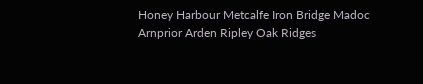Honey Harbour Metcalfe Iron Bridge Madoc Arnprior Arden Ripley Oak Ridges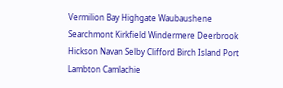Vermilion Bay Highgate Waubaushene Searchmont Kirkfield Windermere Deerbrook Hickson Navan Selby Clifford Birch Island Port Lambton Camlachie